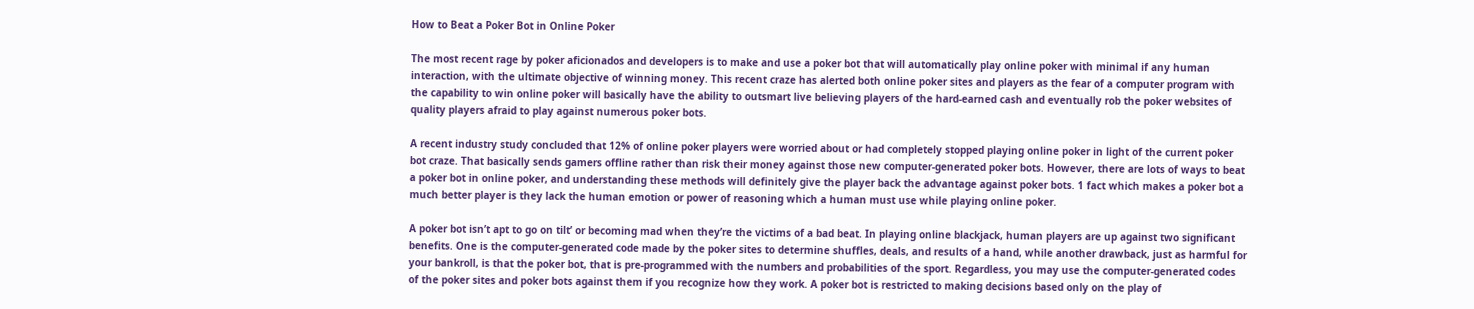How to Beat a Poker Bot in Online Poker

The most recent rage by poker aficionados and developers is to make and use a poker bot that will automatically play online poker with minimal if any human interaction, with the ultimate objective of winning money. This recent craze has alerted both online poker sites and players as the fear of a computer program with the capability to win online poker will basically have the ability to outsmart live believing players of the hard-earned cash and eventually rob the poker websites of quality players afraid to play against numerous poker bots.

A recent industry study concluded that 12% of online poker players were worried about or had completely stopped playing online poker in light of the current poker bot craze. That basically sends gamers offline rather than risk their money against those new computer-generated poker bots. However, there are lots of ways to beat a poker bot in online poker, and understanding these methods will definitely give the player back the advantage against poker bots. 1 fact which makes a poker bot a much better player is they lack the human emotion or power of reasoning which a human must use while playing online poker.

A poker bot isn’t apt to go on tilt’ or becoming mad when they’re the victims of a bad beat. In playing online blackjack, human players are up against two significant benefits. One is the computer-generated code made by the poker sites to determine shuffles, deals, and results of a hand, while another drawback, just as harmful for your bankroll, is that the poker bot, that is pre-programmed with the numbers and probabilities of the sport. Regardless, you may use the computer-generated codes of the poker sites and poker bots against them if you recognize how they work. A poker bot is restricted to making decisions based only on the play of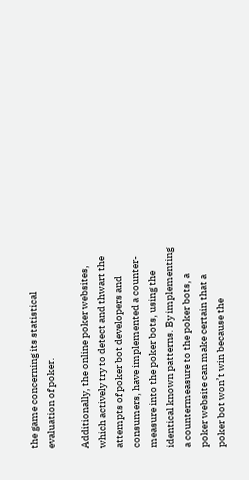the game concerning its statistical evaluation of poker.

Additionally, the online poker websites, which actively try to detect and thwart the attempts of poker bot developers and consumers, have implemented a counter-measure into the poker bots, using the identical known patterns. By implementing a countermeasure to the poker bots, a poker website can make certain that a poker bot won’t win because the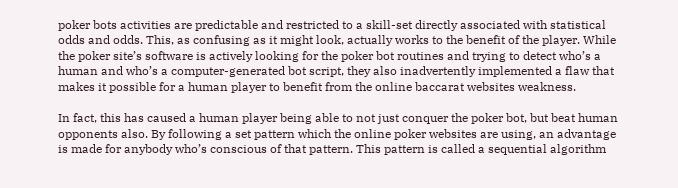poker bots activities are predictable and restricted to a skill-set directly associated with statistical odds and odds. This, as confusing as it might look, actually works to the benefit of the player. While the poker site’s software is actively looking for the poker bot routines and trying to detect who’s a human and who’s a computer-generated bot script, they also inadvertently implemented a flaw that makes it possible for a human player to benefit from the online baccarat websites weakness.

In fact, this has caused a human player being able to not just conquer the poker bot, but beat human opponents also. By following a set pattern which the online poker websites are using, an advantage is made for anybody who’s conscious of that pattern. This pattern is called a sequential algorithm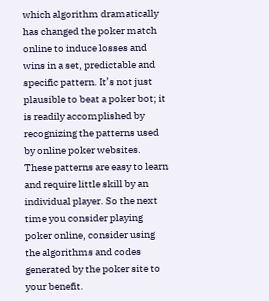which algorithm dramatically has changed the poker match online to induce losses and wins in a set, predictable and specific pattern. It’s not just plausible to beat a poker bot; it is readily accomplished by recognizing the patterns used by online poker websites. These patterns are easy to learn and require little skill by an individual player. So the next time you consider playing poker online, consider using the algorithms and codes generated by the poker site to your benefit.